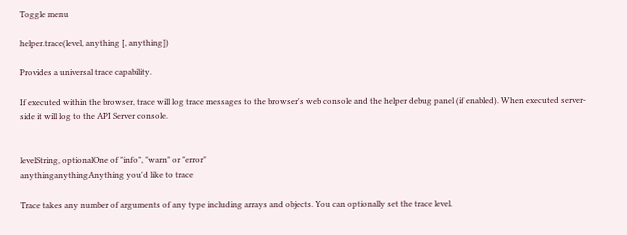Toggle menu

helper.trace(level, anything [, anything])

Provides a universal trace capability.

If executed within the browser, trace will log trace messages to the browser's web console and the helper debug panel (if enabled). When executed server-side it will log to the API Server console.


levelString, optionalOne of "info", "warn" or "error"
anythinganythingAnything you'd like to trace

Trace takes any number of arguments of any type including arrays and objects. You can optionally set the trace level.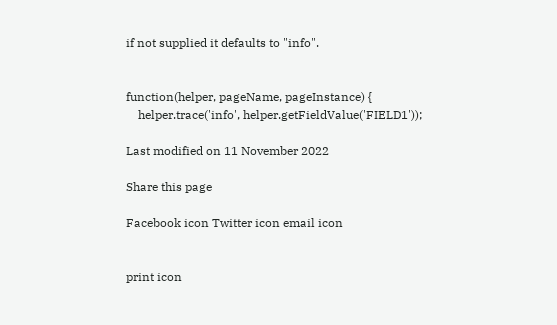if not supplied it defaults to "info".


function(helper, pageName, pageInstance) {
    helper.trace('info', helper.getFieldValue('FIELD1'));

Last modified on 11 November 2022

Share this page

Facebook icon Twitter icon email icon


print icon